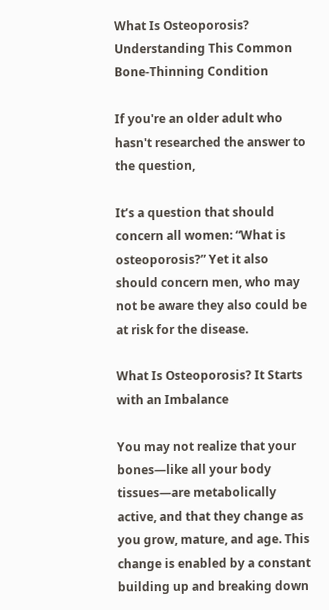What Is Osteoporosis? Understanding This Common Bone-Thinning Condition

If you're an older adult who hasn't researched the answer to the question,

It’s a question that should concern all women: “What is osteoporosis?” Yet it also should concern men, who may not be aware they also could be at risk for the disease.

What Is Osteoporosis? It Starts with an Imbalance

You may not realize that your bones—like all your body tissues—are metabolically active, and that they change as you grow, mature, and age. This change is enabled by a constant building up and breaking down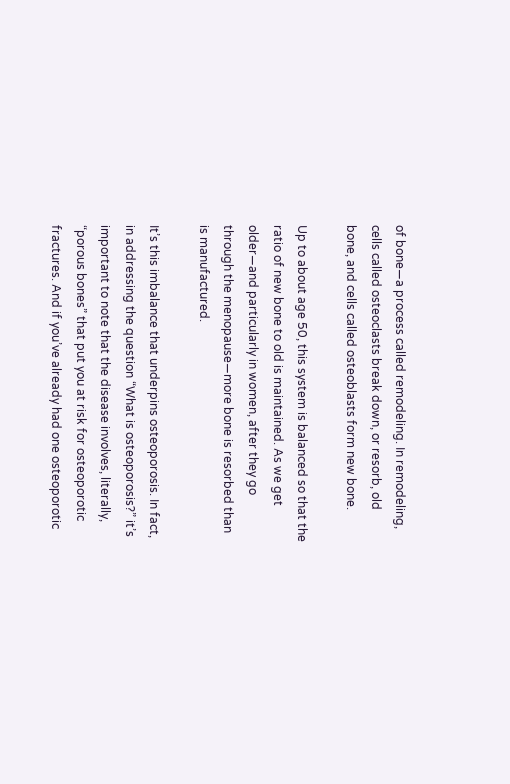of bone—a process called remodeling. In remodeling, cells called osteoclasts break down, or resorb, old bone, and cells called osteoblasts form new bone.

Up to about age 50, this system is balanced so that the ratio of new bone to old is maintained. As we get older—and particularly in women, after they go through the menopause—more bone is resorbed than is manufactured.

It’s this imbalance that underpins osteoporosis. In fact, in addressing the question “What is osteoporosis?” it’s important to note that the disease involves, literally, “porous bones” that put you at risk for osteoporotic fractures. And if you’ve already had one osteoporotic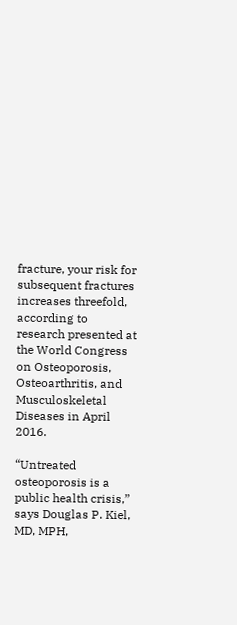fracture, your risk for subsequent fractures increases threefold, according to research presented at the World Congress on Osteoporosis, Osteoarthritis, and Musculoskeletal Diseases in April 2016.

“Untreated osteoporosis is a public health crisis,” says Douglas P. Kiel, MD, MPH,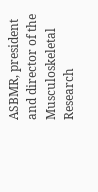ASBMR, president and director of the Musculoskeletal Research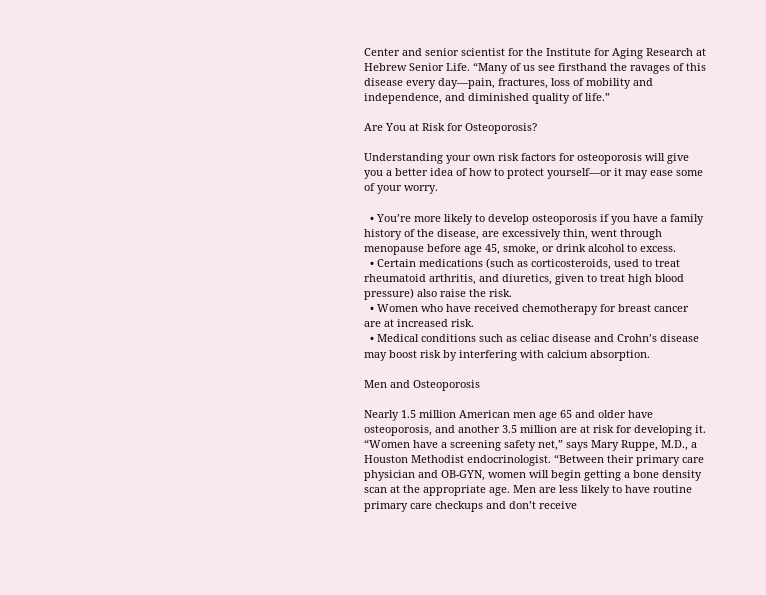Center and senior scientist for the Institute for Aging Research at Hebrew Senior Life. “Many of us see firsthand the ravages of this disease every day—pain, fractures, loss of mobility and independence, and diminished quality of life.”

Are You at Risk for Osteoporosis?

Understanding your own risk factors for osteoporosis will give you a better idea of how to protect yourself—or it may ease some of your worry.

  • You’re more likely to develop osteoporosis if you have a family history of the disease, are excessively thin, went through menopause before age 45, smoke, or drink alcohol to excess.
  • Certain medications (such as corticosteroids, used to treat rheumatoid arthritis, and diuretics, given to treat high blood pressure) also raise the risk.
  • Women who have received chemotherapy for breast cancer are at increased risk.
  • Medical conditions such as celiac disease and Crohn’s disease may boost risk by interfering with calcium absorption.

Men and Osteoporosis

Nearly 1.5 million American men age 65 and older have osteoporosis, and another 3.5 million are at risk for developing it. “Women have a screening safety net,” says Mary Ruppe, M.D., a Houston Methodist endocrinologist. “Between their primary care physician and OB-GYN, women will begin getting a bone density scan at the appropriate age. Men are less likely to have routine primary care checkups and don’t receive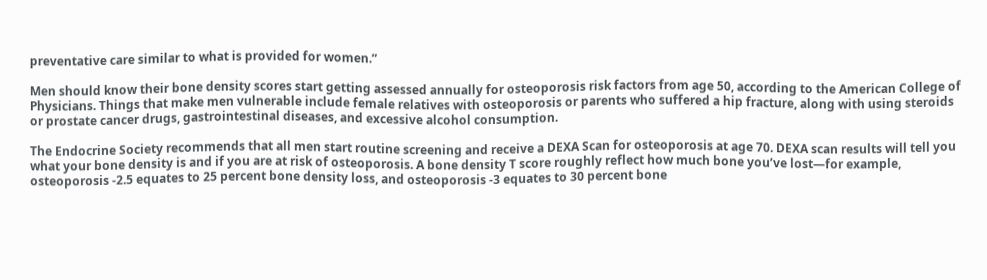preventative care similar to what is provided for women.”

Men should know their bone density scores start getting assessed annually for osteoporosis risk factors from age 50, according to the American College of Physicians. Things that make men vulnerable include female relatives with osteoporosis or parents who suffered a hip fracture, along with using steroids or prostate cancer drugs, gastrointestinal diseases, and excessive alcohol consumption.

The Endocrine Society recommends that all men start routine screening and receive a DEXA Scan for osteoporosis at age 70. DEXA scan results will tell you what your bone density is and if you are at risk of osteoporosis. A bone density T score roughly reflect how much bone you’ve lost—for example, osteoporosis -2.5 equates to 25 percent bone density loss, and osteoporosis -3 equates to 30 percent bone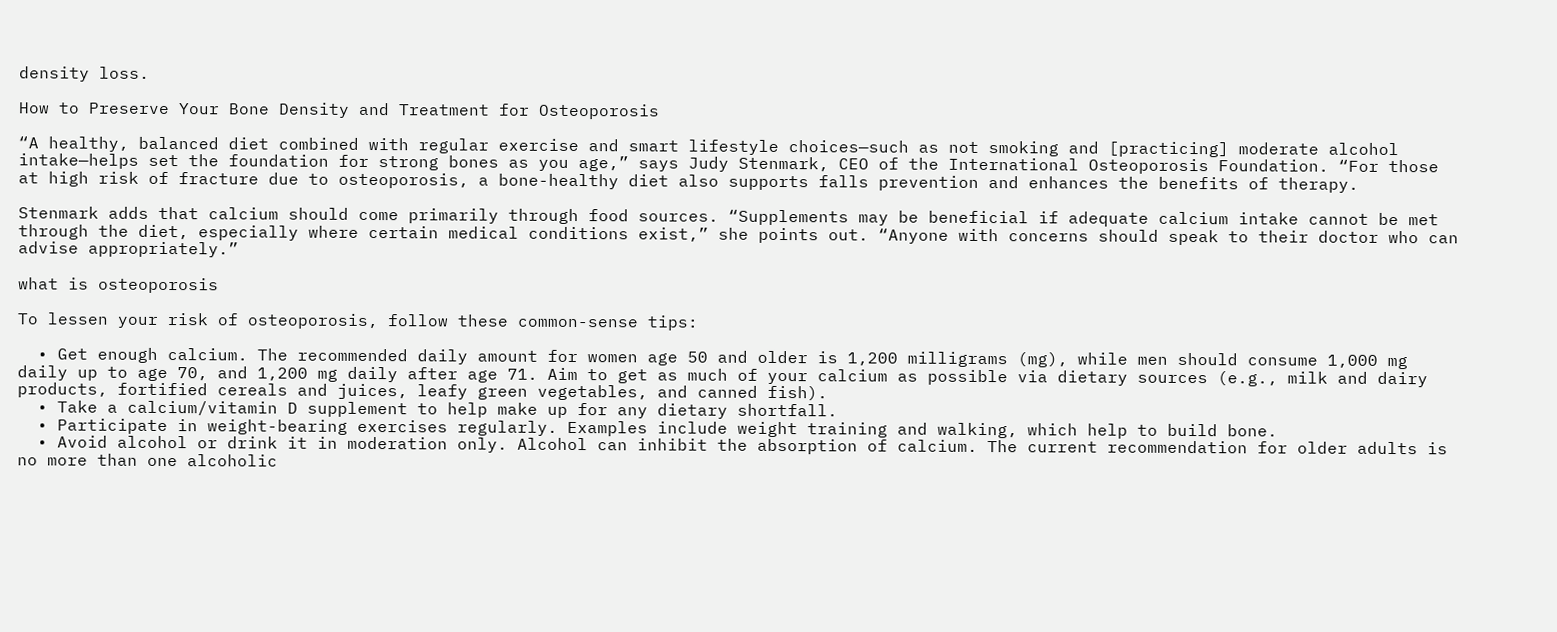density loss.

How to Preserve Your Bone Density and Treatment for Osteoporosis

“A healthy, balanced diet combined with regular exercise and smart lifestyle choices—such as not smoking and [practicing] moderate alcohol intake—helps set the foundation for strong bones as you age,” says Judy Stenmark, CEO of the International Osteoporosis Foundation. “For those at high risk of fracture due to osteoporosis, a bone-healthy diet also supports falls prevention and enhances the benefits of therapy.

Stenmark adds that calcium should come primarily through food sources. “Supplements may be beneficial if adequate calcium intake cannot be met through the diet, especially where certain medical conditions exist,” she points out. “Anyone with concerns should speak to their doctor who can advise appropriately.”

what is osteoporosis

To lessen your risk of osteoporosis, follow these common-sense tips:

  • Get enough calcium. The recommended daily amount for women age 50 and older is 1,200 milligrams (mg), while men should consume 1,000 mg daily up to age 70, and 1,200 mg daily after age 71. Aim to get as much of your calcium as possible via dietary sources (e.g., milk and dairy products, fortified cereals and juices, leafy green vegetables, and canned fish).
  • Take a calcium/vitamin D supplement to help make up for any dietary shortfall.
  • Participate in weight-bearing exercises regularly. Examples include weight training and walking, which help to build bone.
  • Avoid alcohol or drink it in moderation only. Alcohol can inhibit the absorption of calcium. The current recommendation for older adults is no more than one alcoholic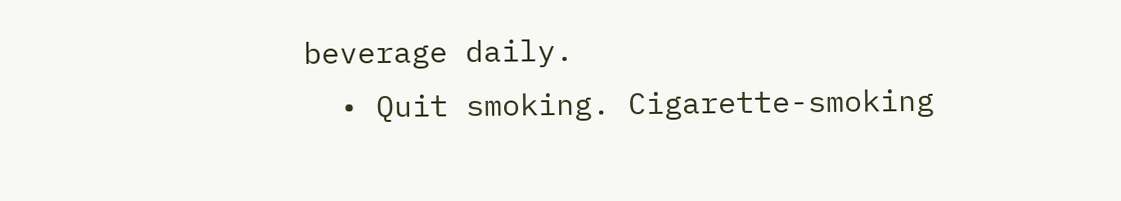beverage daily.
  • Quit smoking. Cigarette-smoking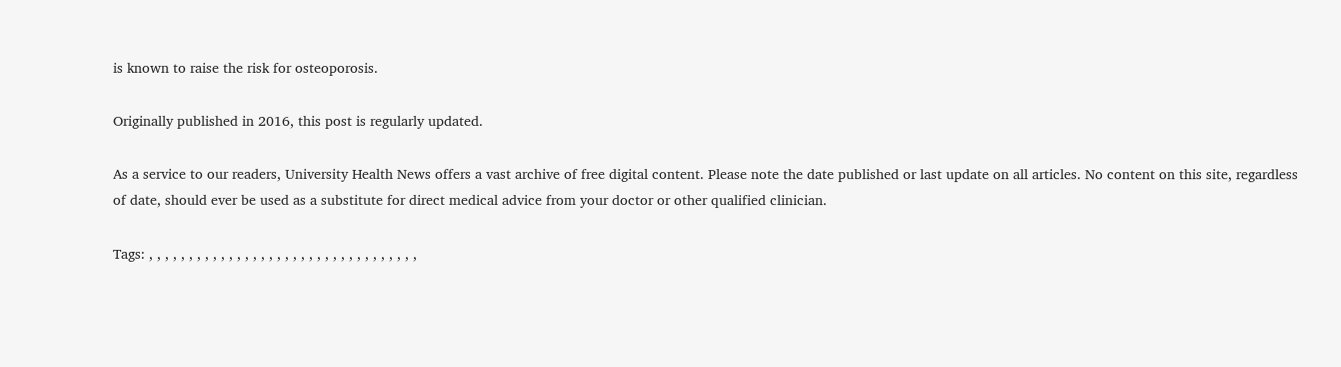is known to raise the risk for osteoporosis.

Originally published in 2016, this post is regularly updated.

As a service to our readers, University Health News offers a vast archive of free digital content. Please note the date published or last update on all articles. No content on this site, regardless of date, should ever be used as a substitute for direct medical advice from your doctor or other qualified clinician.

Tags: , , , , , , , , , , , , , , , , , , , , , , , , , , , , , , , , , ,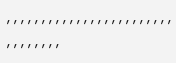, , , , , , , , , , , , , , , , , , , , , , , , , , , , , , , ,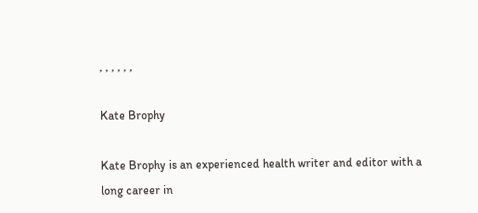, , , , , ,

Kate Brophy

Kate Brophy is an experienced health writer and editor with a long career in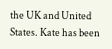the UK and United States. Kate has been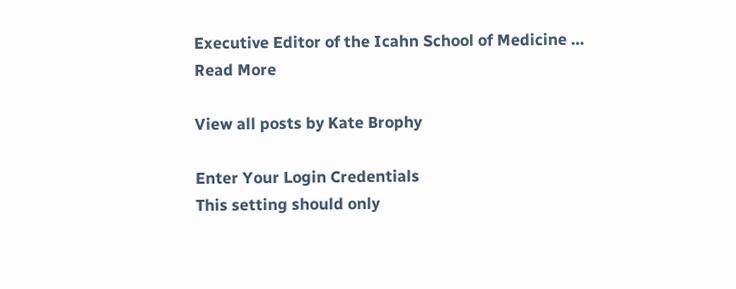Executive Editor of the Icahn School of Medicine … Read More

View all posts by Kate Brophy

Enter Your Login Credentials
This setting should only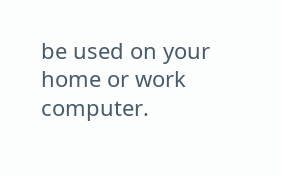be used on your home or work computer.